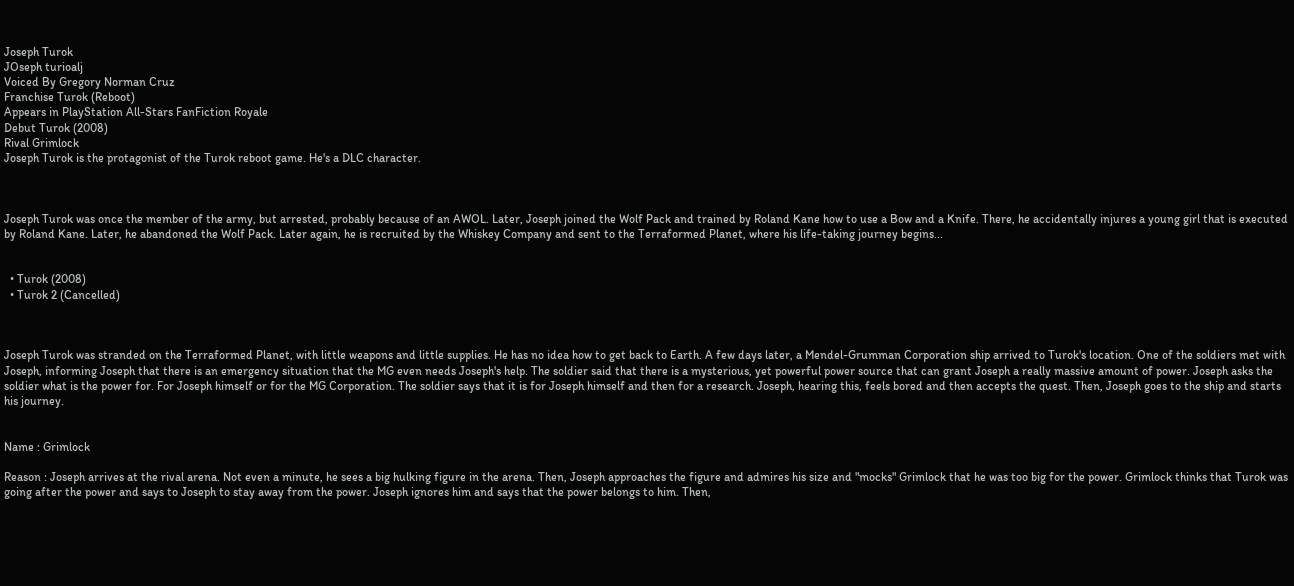Joseph Turok
JOseph turioalj
Voiced By Gregory Norman Cruz
Franchise Turok (Reboot)
Appears in PlayStation All-Stars FanFiction Royale
Debut Turok (2008)
Rival Grimlock
Joseph Turok is the protagonist of the Turok reboot game. He's a DLC character.



Joseph Turok was once the member of the army, but arrested, probably because of an AWOL. Later, Joseph joined the Wolf Pack and trained by Roland Kane how to use a Bow and a Knife. There, he accidentally injures a young girl that is executed by Roland Kane. Later, he abandoned the Wolf Pack. Later again, he is recruited by the Whiskey Company and sent to the Terraformed Planet, where his life-taking journey begins...


  • Turok (2008)
  • Turok 2 (Cancelled)



Joseph Turok was stranded on the Terraformed Planet, with little weapons and little supplies. He has no idea how to get back to Earth. A few days later, a Mendel-Grumman Corporation ship arrived to Turok's location. One of the soldiers met with Joseph, informing Joseph that there is an emergency situation that the MG even needs Joseph's help. The soldier said that there is a mysterious, yet powerful power source that can grant Joseph a really massive amount of power. Joseph asks the soldier what is the power for. For Joseph himself or for the MG Corporation. The soldier says that it is for Joseph himself and then for a research. Joseph, hearing this, feels bored and then accepts the quest. Then, Joseph goes to the ship and starts his journey.


Name : Grimlock

Reason : Joseph arrives at the rival arena. Not even a minute, he sees a big hulking figure in the arena. Then, Joseph approaches the figure and admires his size and "mocks" Grimlock that he was too big for the power. Grimlock thinks that Turok was going after the power and says to Joseph to stay away from the power. Joseph ignores him and says that the power belongs to him. Then,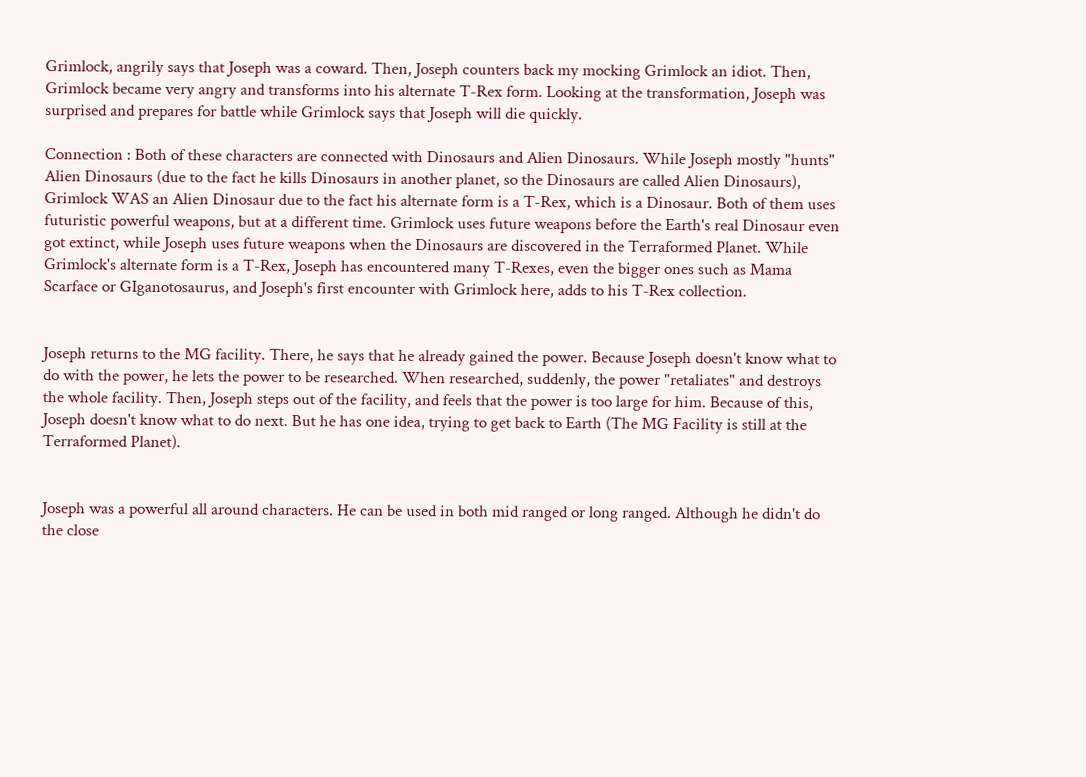Grimlock, angrily says that Joseph was a coward. Then, Joseph counters back my mocking Grimlock an idiot. Then, Grimlock became very angry and transforms into his alternate T-Rex form. Looking at the transformation, Joseph was surprised and prepares for battle while Grimlock says that Joseph will die quickly.

Connection : Both of these characters are connected with Dinosaurs and Alien Dinosaurs. While Joseph mostly "hunts" Alien Dinosaurs (due to the fact he kills Dinosaurs in another planet, so the Dinosaurs are called Alien Dinosaurs), Grimlock WAS an Alien Dinosaur due to the fact his alternate form is a T-Rex, which is a Dinosaur. Both of them uses futuristic powerful weapons, but at a different time. Grimlock uses future weapons before the Earth's real Dinosaur even got extinct, while Joseph uses future weapons when the Dinosaurs are discovered in the Terraformed Planet. While Grimlock's alternate form is a T-Rex, Joseph has encountered many T-Rexes, even the bigger ones such as Mama Scarface or GIganotosaurus, and Joseph's first encounter with Grimlock here, adds to his T-Rex collection.


Joseph returns to the MG facility. There, he says that he already gained the power. Because Joseph doesn't know what to do with the power, he lets the power to be researched. When researched, suddenly, the power "retaliates" and destroys the whole facility. Then, Joseph steps out of the facility, and feels that the power is too large for him. Because of this, Joseph doesn't know what to do next. But he has one idea, trying to get back to Earth (The MG Facility is still at the Terraformed Planet).


Joseph was a powerful all around characters. He can be used in both mid ranged or long ranged. Although he didn't do the close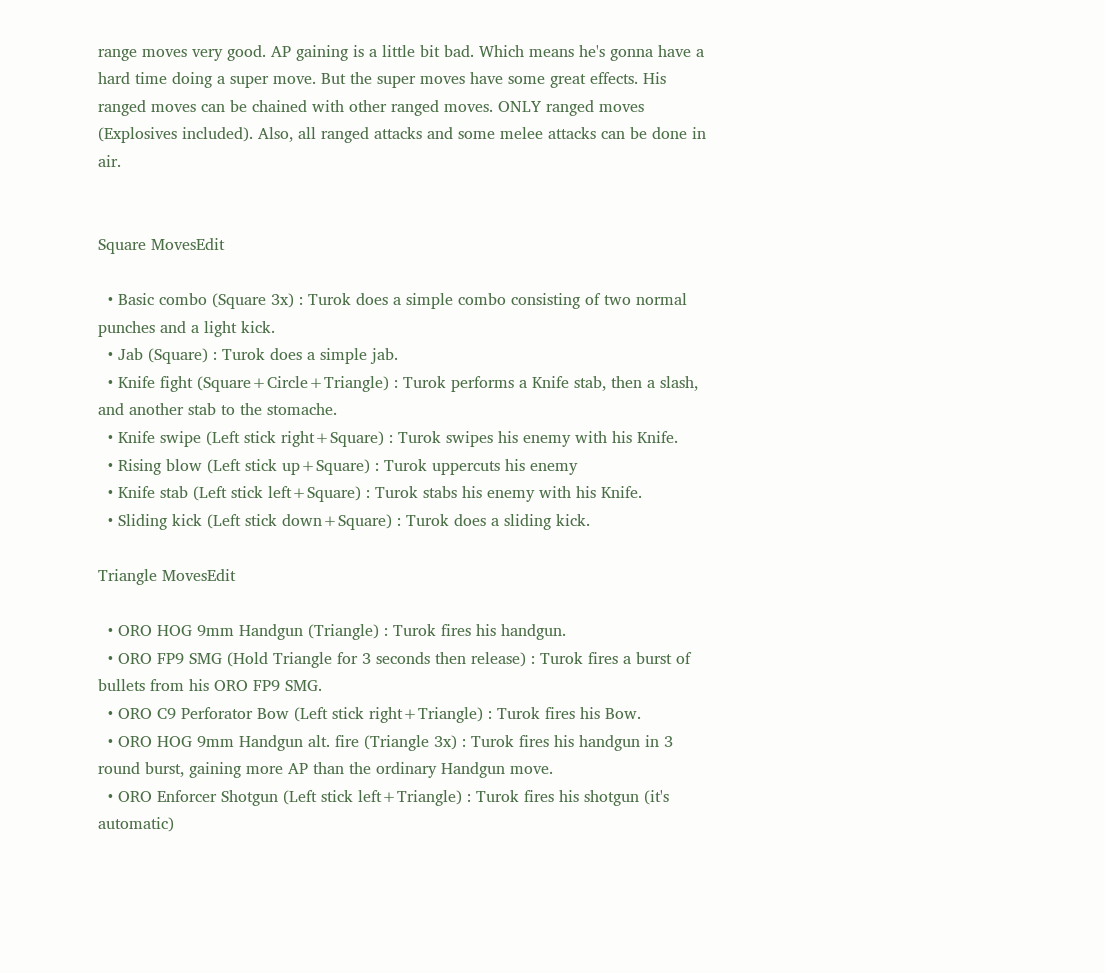range moves very good. AP gaining is a little bit bad. Which means he's gonna have a hard time doing a super move. But the super moves have some great effects. His ranged moves can be chained with other ranged moves. ONLY ranged moves (Explosives included). Also, all ranged attacks and some melee attacks can be done in air.


Square MovesEdit

  • Basic combo (Square 3x) : Turok does a simple combo consisting of two normal punches and a light kick.
  • Jab (Square) : Turok does a simple jab.
  • Knife fight (Square+Circle+Triangle) : Turok performs a Knife stab, then a slash, and another stab to the stomache.
  • Knife swipe (Left stick right+Square) : Turok swipes his enemy with his Knife.
  • Rising blow (Left stick up+Square) : Turok uppercuts his enemy
  • Knife stab (Left stick left+Square) : Turok stabs his enemy with his Knife.
  • Sliding kick (Left stick down+Square) : Turok does a sliding kick.

Triangle MovesEdit

  • ORO HOG 9mm Handgun (Triangle) : Turok fires his handgun.
  • ORO FP9 SMG (Hold Triangle for 3 seconds then release) : Turok fires a burst of bullets from his ORO FP9 SMG.
  • ORO C9 Perforator Bow (Left stick right+Triangle) : Turok fires his Bow.
  • ORO HOG 9mm Handgun alt. fire (Triangle 3x) : Turok fires his handgun in 3 round burst, gaining more AP than the ordinary Handgun move.
  • ORO Enforcer Shotgun (Left stick left+Triangle) : Turok fires his shotgun (it's automatic)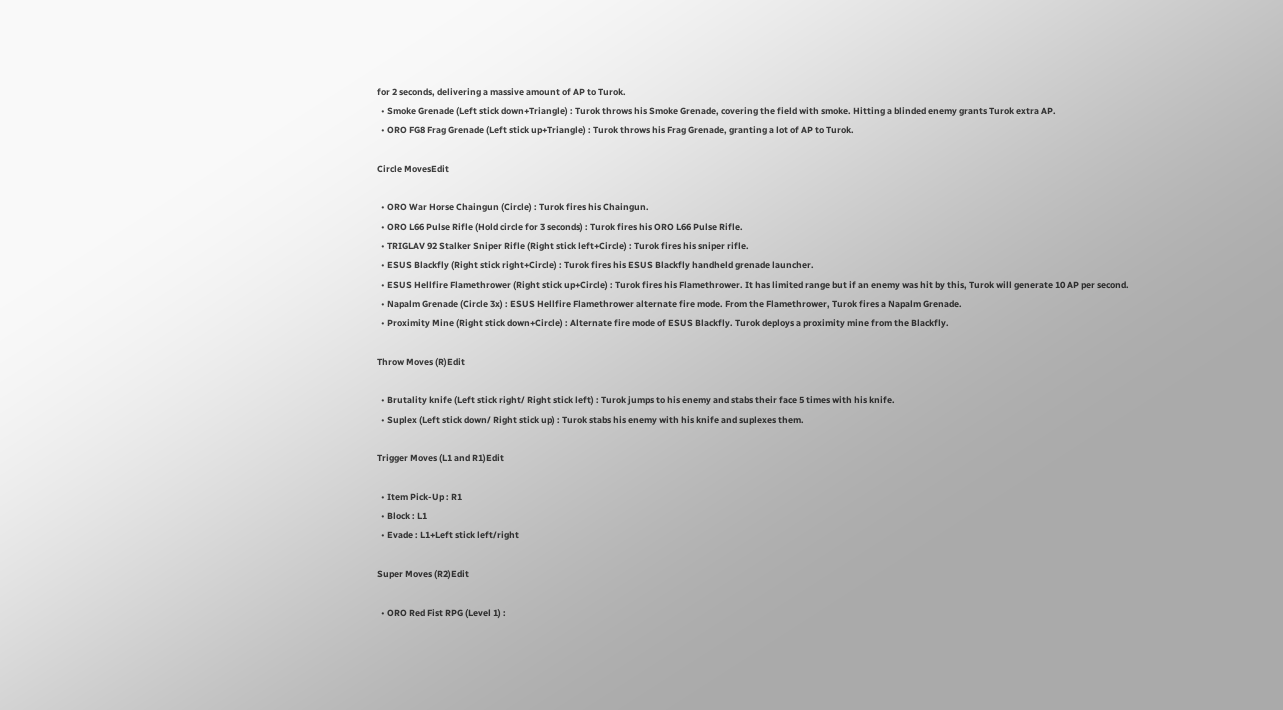for 2 seconds, delivering a massive amount of AP to Turok.
  • Smoke Grenade (Left stick down+Triangle) : Turok throws his Smoke Grenade, covering the field with smoke. Hitting a blinded enemy grants Turok extra AP.
  • ORO FG8 Frag Grenade (Left stick up+Triangle) : Turok throws his Frag Grenade, granting a lot of AP to Turok.

Circle MovesEdit

  • ORO War Horse Chaingun (Circle) : Turok fires his Chaingun.
  • ORO L66 Pulse Rifle (Hold circle for 3 seconds) : Turok fires his ORO L66 Pulse Rifle.
  • TRIGLAV 92 Stalker Sniper Rifle (Right stick left+Circle) : Turok fires his sniper rifle.
  • ESUS Blackfly (Right stick right+Circle) : Turok fires his ESUS Blackfly handheld grenade launcher.
  • ESUS Hellfire Flamethrower (Right stick up+Circle) : Turok fires his Flamethrower. It has limited range but if an enemy was hit by this, Turok will generate 10 AP per second.
  • Napalm Grenade (Circle 3x) : ESUS Hellfire Flamethrower alternate fire mode. From the Flamethrower, Turok fires a Napalm Grenade.
  • Proximity Mine (Right stick down+Circle) : Alternate fire mode of ESUS Blackfly. Turok deploys a proximity mine from the Blackfly.

Throw Moves (R)Edit

  • Brutality knife (Left stick right/ Right stick left) : Turok jumps to his enemy and stabs their face 5 times with his knife.
  • Suplex (Left stick down/ Right stick up) : Turok stabs his enemy with his knife and suplexes them.

Trigger Moves (L1 and R1)Edit

  • Item Pick-Up : R1
  • Block : L1
  • Evade : L1+Left stick left/right

Super Moves (R2)Edit

  • ORO Red Fist RPG (Level 1) :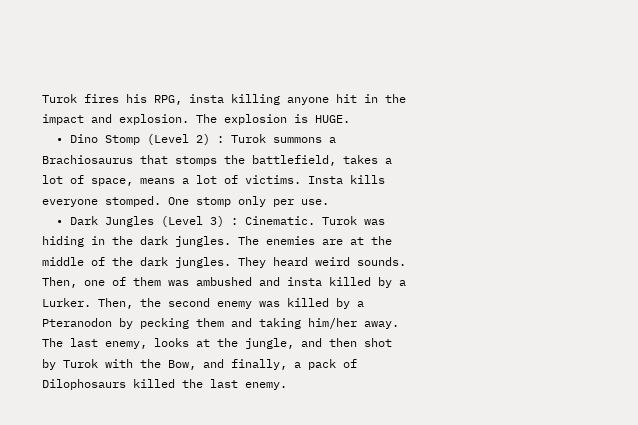Turok fires his RPG, insta killing anyone hit in the impact and explosion. The explosion is HUGE.
  • Dino Stomp (Level 2) : Turok summons a Brachiosaurus that stomps the battlefield, takes a lot of space, means a lot of victims. Insta kills everyone stomped. One stomp only per use.
  • Dark Jungles (Level 3) : Cinematic. Turok was hiding in the dark jungles. The enemies are at the middle of the dark jungles. They heard weird sounds. Then, one of them was ambushed and insta killed by a Lurker. Then, the second enemy was killed by a Pteranodon by pecking them and taking him/her away. The last enemy, looks at the jungle, and then shot by Turok with the Bow, and finally, a pack of Dilophosaurs killed the last enemy.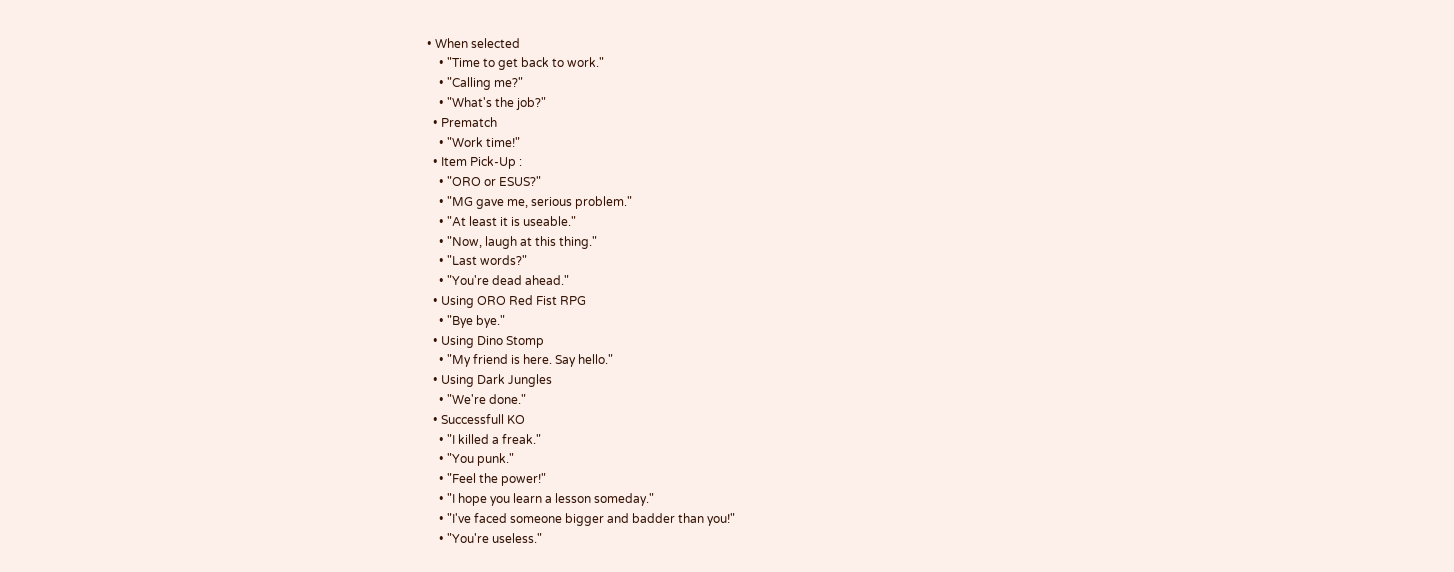• When selected
    • "Time to get back to work."
    • "Calling me?"
    • "What's the job?"
  • Prematch
    • "Work time!"
  • Item Pick-Up :
    • "ORO or ESUS?"
    • "MG gave me, serious problem."
    • "At least it is useable."
    • "Now, laugh at this thing."
    • "Last words?"
    • "You're dead ahead."
  • Using ORO Red Fist RPG
    • "Bye bye."
  • Using Dino Stomp
    • "My friend is here. Say hello."
  • Using Dark Jungles
    • "We're done."
  • Successfull KO
    • "I killed a freak."
    • "You punk."
    • "Feel the power!"
    • "I hope you learn a lesson someday."
    • "I've faced someone bigger and badder than you!"
    • "You're useless."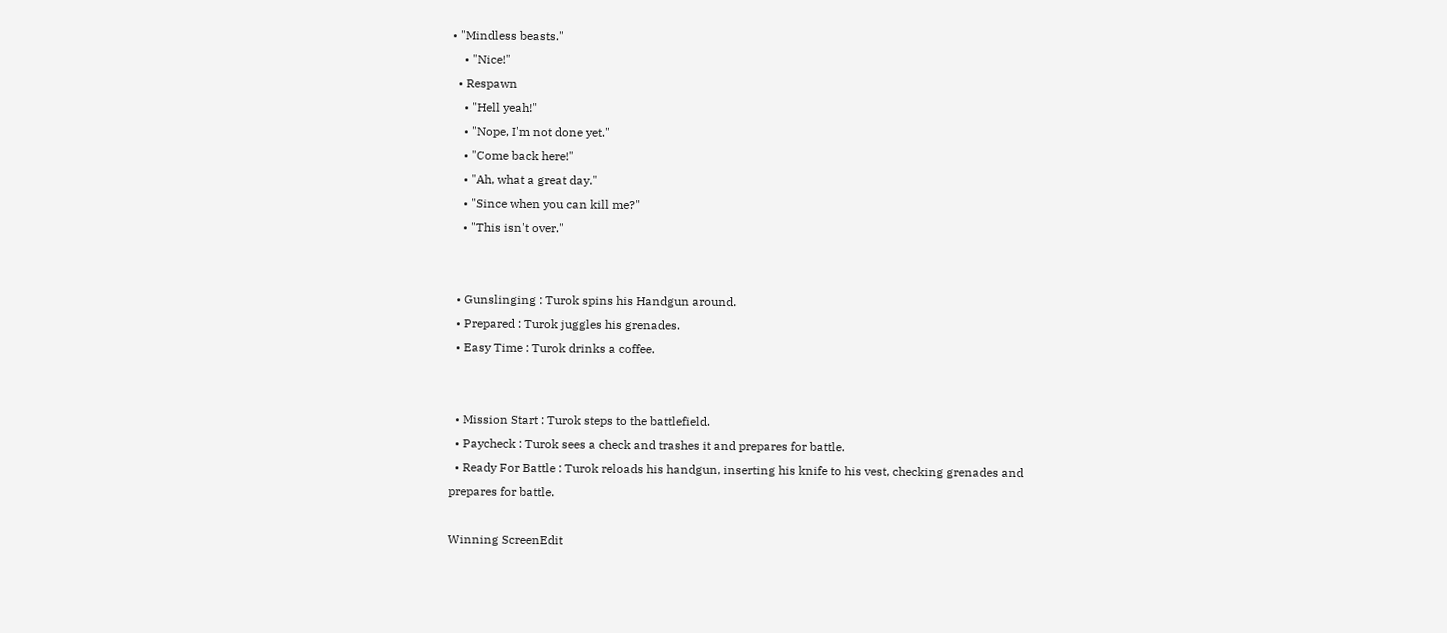• "Mindless beasts."
    • "Nice!"
  • Respawn
    • "Hell yeah!"
    • "Nope, I'm not done yet."
    • "Come back here!"
    • "Ah, what a great day."
    • "Since when you can kill me?"
    • "This isn't over."


  • Gunslinging : Turok spins his Handgun around.
  • Prepared : Turok juggles his grenades.
  • Easy Time : Turok drinks a coffee.


  • Mission Start : Turok steps to the battlefield.
  • Paycheck : Turok sees a check and trashes it and prepares for battle.
  • Ready For Battle : Turok reloads his handgun, inserting his knife to his vest, checking grenades and prepares for battle.

Winning ScreenEdit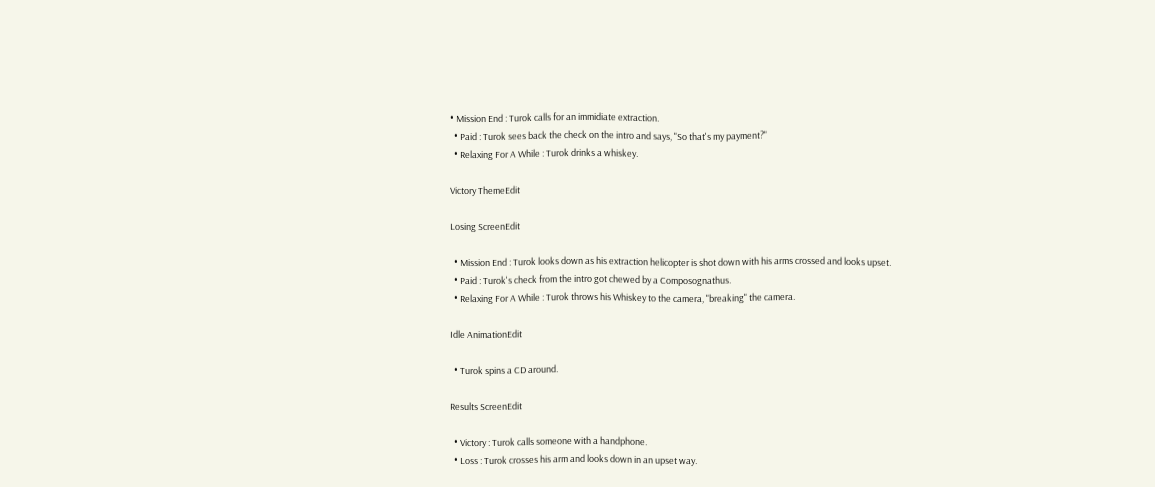• Mission End : Turok calls for an immidiate extraction.
  • Paid : Turok sees back the check on the intro and says, "So that's my payment?"
  • Relaxing For A While : Turok drinks a whiskey.

Victory ThemeEdit

Losing ScreenEdit

  • Mission End : Turok looks down as his extraction helicopter is shot down with his arms crossed and looks upset.
  • Paid : Turok's check from the intro got chewed by a Composognathus.
  • Relaxing For A While : Turok throws his Whiskey to the camera, "breaking" the camera.

Idle AnimationEdit

  • Turok spins a CD around.

Results ScreenEdit

  • Victory : Turok calls someone with a handphone.
  • Loss : Turok crosses his arm and looks down in an upset way.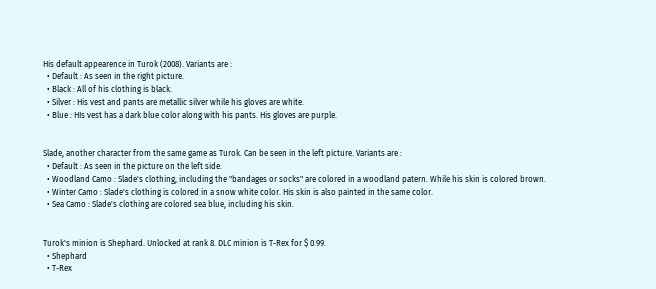His default appearence in Turok (2008). Variants are :
  • Default : As seen in the right picture.
  • Black : All of his clothing is black.
  • Silver : His vest and pants are metallic silver while his gloves are white.
  • Blue : HIs vest has a dark blue color along with his pants. His gloves are purple.


Slade, another character from the same game as Turok. Can be seen in the left picture. Variants are :
  • Default : As seen in the picture on the left side.
  • Woodland Camo : Slade's clothing, including the "bandages or socks" are colored in a woodland patern. While his skin is colored brown.
  • Winter Camo : Slade's clothing is colored in a snow white color. His skin is also painted in the same color.
  • Sea Camo : Slade's clothing are colored sea blue, including his skin.


Turok's minion is Shephard. Unlocked at rank 8. DLC minion is T-Rex for $ 0.99.
  • Shephard
  • T-Rex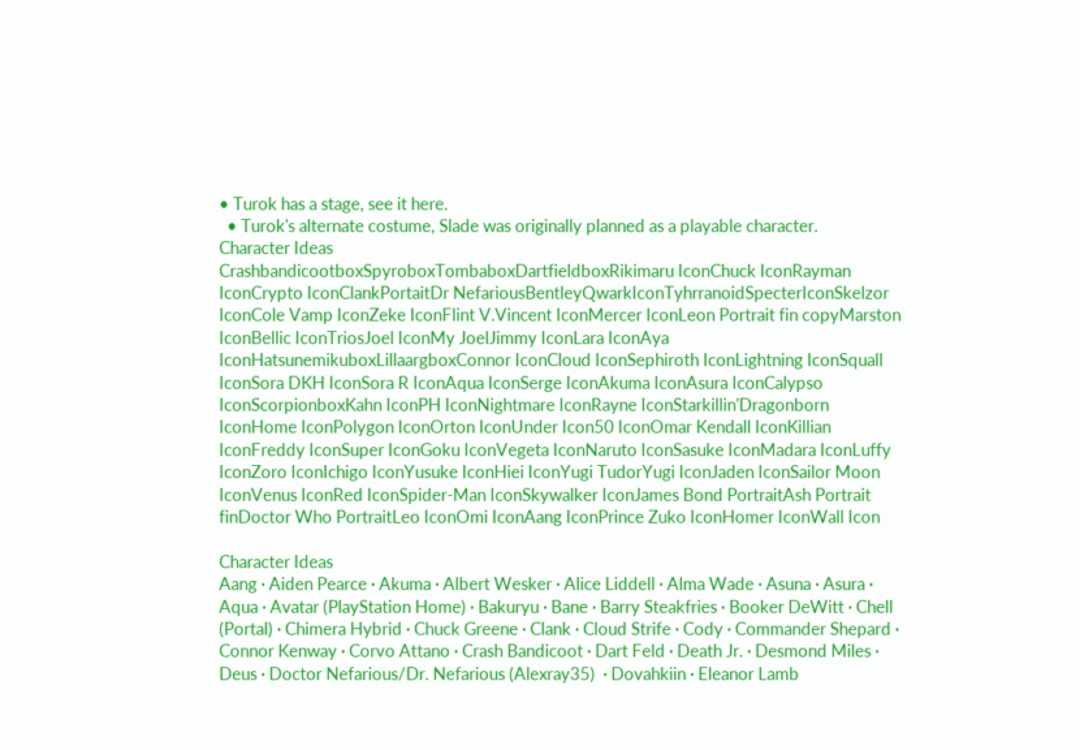• Turok has a stage, see it here.
  • Turok's alternate costume, Slade was originally planned as a playable character.
Character Ideas
CrashbandicootboxSpyroboxTombaboxDartfieldboxRikimaru IconChuck IconRayman IconCrypto IconClankPortaitDr NefariousBentleyQwarkIconTyhrranoidSpecterIconSkelzor IconCole Vamp IconZeke IconFlint V.Vincent IconMercer IconLeon Portrait fin copyMarston IconBellic IconTriosJoel IconMy JoelJimmy IconLara IconAya IconHatsunemikuboxLillaargboxConnor IconCloud IconSephiroth IconLightning IconSquall IconSora DKH IconSora R IconAqua IconSerge IconAkuma IconAsura IconCalypso IconScorpionboxKahn IconPH IconNightmare IconRayne IconStarkillin'Dragonborn IconHome IconPolygon IconOrton IconUnder Icon50 IconOmar Kendall IconKillian IconFreddy IconSuper IconGoku IconVegeta IconNaruto IconSasuke IconMadara IconLuffy IconZoro IconIchigo IconYusuke IconHiei IconYugi TudorYugi IconJaden IconSailor Moon IconVenus IconRed IconSpider-Man IconSkywalker IconJames Bond PortraitAsh Portrait finDoctor Who PortraitLeo IconOmi IconAang IconPrince Zuko IconHomer IconWall Icon

Character Ideas
Aang · Aiden Pearce · Akuma · Albert Wesker · Alice Liddell · Alma Wade · Asuna · Asura · Aqua · Avatar (PlayStation Home) · Bakuryu · Bane · Barry Steakfries · Booker DeWitt · Chell (Portal) · Chimera Hybrid · Chuck Greene · Clank · Cloud Strife · Cody · Commander Shepard · Connor Kenway · Corvo Attano · Crash Bandicoot · Dart Feld · Death Jr. · Desmond Miles · Deus · Doctor Nefarious/Dr. Nefarious (Alexray35)  · Dovahkiin · Eleanor Lamb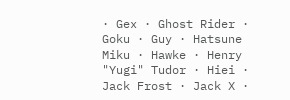· Gex · Ghost Rider · Goku · Guy · Hatsune Miku · Hawke · Henry "Yugi" Tudor · Hiei · Jack Frost · Jack X ·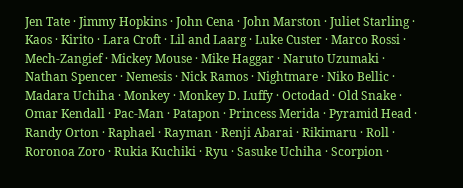Jen Tate · Jimmy Hopkins · John Cena · John Marston · Juliet Starling · Kaos · Kirito · Lara Croft · Lil and Laarg · Luke Custer · Marco Rossi · Mech-Zangief · Mickey Mouse · Mike Haggar · Naruto Uzumaki · Nathan Spencer · Nemesis · Nick Ramos · Nightmare · Niko Bellic · Madara Uchiha · Monkey · Monkey D. Luffy · Octodad · Old Snake · Omar Kendall · Pac-Man · Patapon · Princess Merida · Pyramid Head · Randy Orton · Raphael · Rayman · Renji Abarai · Rikimaru · Roll · Roronoa Zoro · Rukia Kuchiki · Ryu · Sasuke Uchiha · Scorpion ·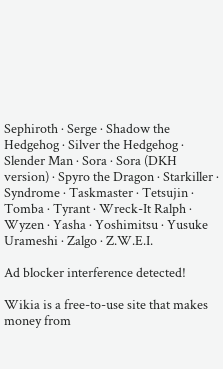Sephiroth · Serge · Shadow the Hedgehog · Silver the Hedgehog · Slender Man · Sora · Sora (DKH version) · Spyro the Dragon · Starkiller · Syndrome · Taskmaster · Tetsujin · Tomba · Tyrant · Wreck-It Ralph · Wyzen · Yasha · Yoshimitsu · Yusuke Urameshi · Zalgo · Z.W.E.I.

Ad blocker interference detected!

Wikia is a free-to-use site that makes money from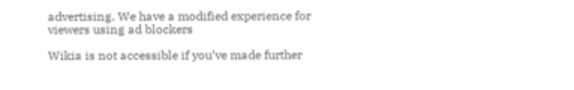advertising. We have a modified experience for viewers using ad blockers

Wikia is not accessible if you’ve made further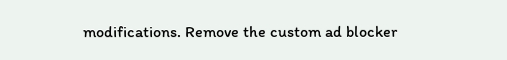modifications. Remove the custom ad blocker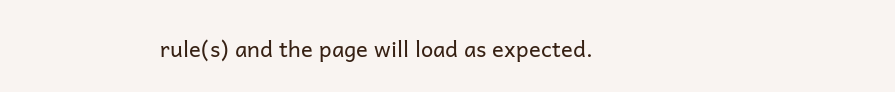rule(s) and the page will load as expected.